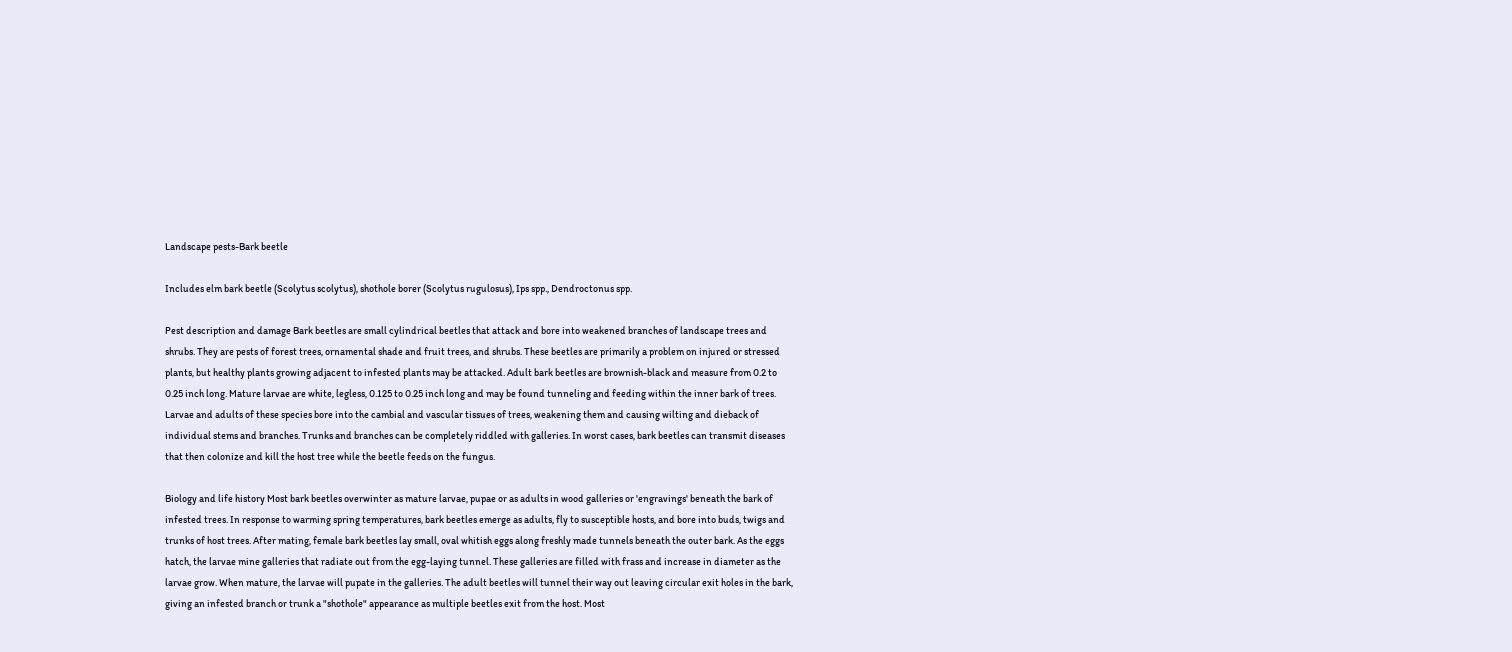Landscape pests-Bark beetle

Includes elm bark beetle (Scolytus scolytus), shothole borer (Scolytus rugulosus), Ips spp., Dendroctonus spp.

Pest description and damage Bark beetles are small cylindrical beetles that attack and bore into weakened branches of landscape trees and shrubs. They are pests of forest trees, ornamental shade and fruit trees, and shrubs. These beetles are primarily a problem on injured or stressed plants, but healthy plants growing adjacent to infested plants may be attacked. Adult bark beetles are brownish-black and measure from 0.2 to 0.25 inch long. Mature larvae are white, legless, 0.125 to 0.25 inch long and may be found tunneling and feeding within the inner bark of trees. Larvae and adults of these species bore into the cambial and vascular tissues of trees, weakening them and causing wilting and dieback of individual stems and branches. Trunks and branches can be completely riddled with galleries. In worst cases, bark beetles can transmit diseases that then colonize and kill the host tree while the beetle feeds on the fungus.

Biology and life history Most bark beetles overwinter as mature larvae, pupae or as adults in wood galleries or 'engravings' beneath the bark of infested trees. In response to warming spring temperatures, bark beetles emerge as adults, fly to susceptible hosts, and bore into buds, twigs and trunks of host trees. After mating, female bark beetles lay small, oval whitish eggs along freshly made tunnels beneath the outer bark. As the eggs hatch, the larvae mine galleries that radiate out from the egg-laying tunnel. These galleries are filled with frass and increase in diameter as the larvae grow. When mature, the larvae will pupate in the galleries. The adult beetles will tunnel their way out leaving circular exit holes in the bark, giving an infested branch or trunk a "shothole" appearance as multiple beetles exit from the host. Most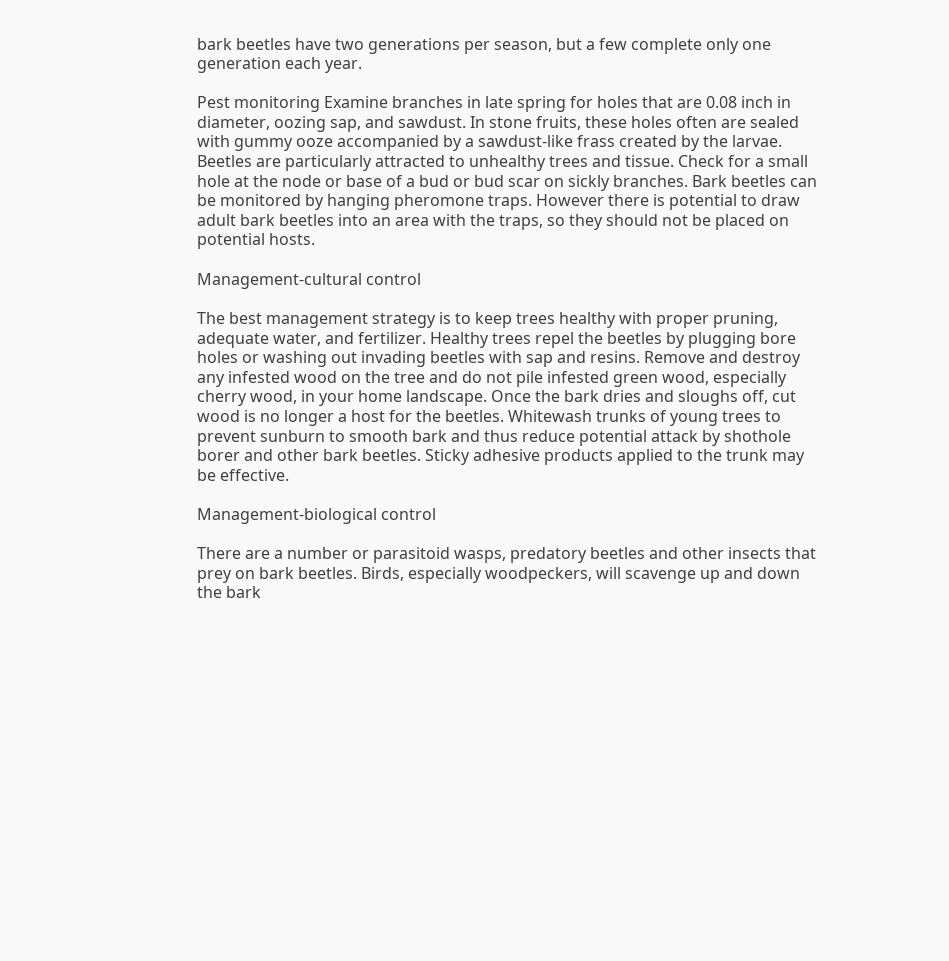bark beetles have two generations per season, but a few complete only one generation each year.

Pest monitoring Examine branches in late spring for holes that are 0.08 inch in diameter, oozing sap, and sawdust. In stone fruits, these holes often are sealed with gummy ooze accompanied by a sawdust-like frass created by the larvae. Beetles are particularly attracted to unhealthy trees and tissue. Check for a small hole at the node or base of a bud or bud scar on sickly branches. Bark beetles can be monitored by hanging pheromone traps. However there is potential to draw adult bark beetles into an area with the traps, so they should not be placed on potential hosts.

Management-cultural control

The best management strategy is to keep trees healthy with proper pruning, adequate water, and fertilizer. Healthy trees repel the beetles by plugging bore holes or washing out invading beetles with sap and resins. Remove and destroy any infested wood on the tree and do not pile infested green wood, especially cherry wood, in your home landscape. Once the bark dries and sloughs off, cut wood is no longer a host for the beetles. Whitewash trunks of young trees to prevent sunburn to smooth bark and thus reduce potential attack by shothole borer and other bark beetles. Sticky adhesive products applied to the trunk may be effective.

Management-biological control

There are a number or parasitoid wasps, predatory beetles and other insects that prey on bark beetles. Birds, especially woodpeckers, will scavenge up and down the bark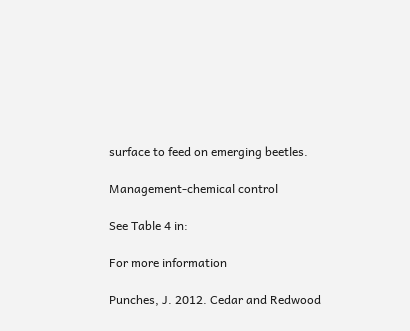surface to feed on emerging beetles.

Management-chemical control

See Table 4 in:

For more information

Punches, J. 2012. Cedar and Redwood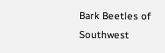Bark Beetles of Southwest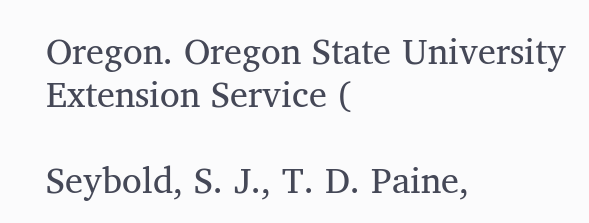Oregon. Oregon State University Extension Service (

Seybold, S. J., T. D. Paine,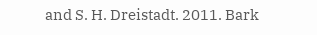and S. H. Dreistadt. 2011. Bark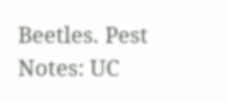Beetles. Pest Notes: UC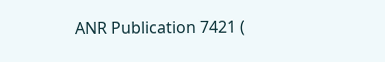ANR Publication 7421 (